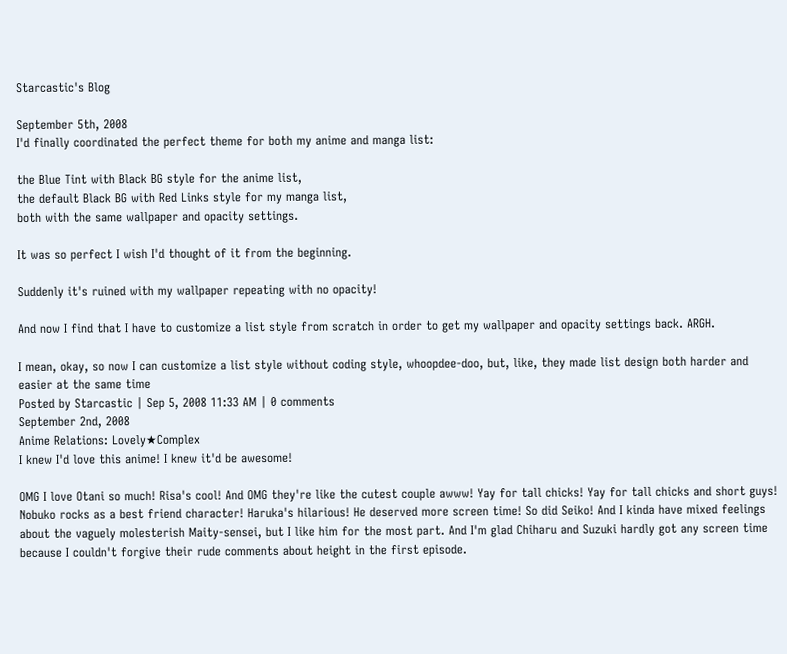Starcastic's Blog

September 5th, 2008
I'd finally coordinated the perfect theme for both my anime and manga list:

the Blue Tint with Black BG style for the anime list,
the default Black BG with Red Links style for my manga list,
both with the same wallpaper and opacity settings.

It was so perfect I wish I'd thought of it from the beginning.

Suddenly it's ruined with my wallpaper repeating with no opacity!

And now I find that I have to customize a list style from scratch in order to get my wallpaper and opacity settings back. ARGH.

I mean, okay, so now I can customize a list style without coding style, whoopdee-doo, but, like, they made list design both harder and easier at the same time
Posted by Starcastic | Sep 5, 2008 11:33 AM | 0 comments
September 2nd, 2008
Anime Relations: Lovely★Complex
I knew I'd love this anime! I knew it'd be awesome!

OMG I love Otani so much! Risa's cool! And OMG they're like the cutest couple awww! Yay for tall chicks! Yay for tall chicks and short guys! Nobuko rocks as a best friend character! Haruka's hilarious! He deserved more screen time! So did Seiko! And I kinda have mixed feelings about the vaguely molesterish Maity-sensei, but I like him for the most part. And I'm glad Chiharu and Suzuki hardly got any screen time because I couldn't forgive their rude comments about height in the first episode.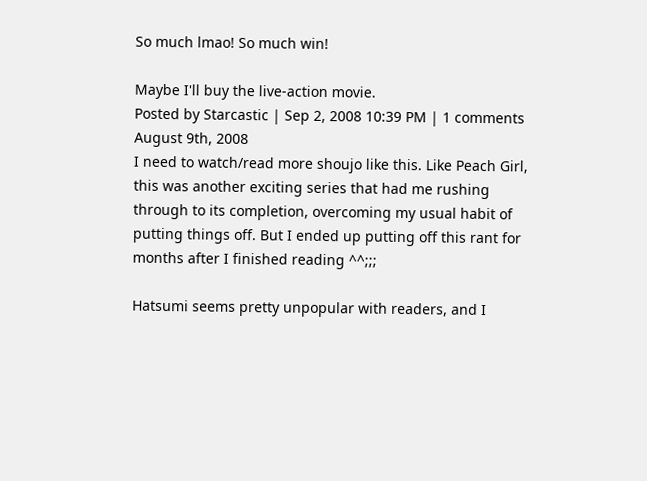So much lmao! So much win!

Maybe I'll buy the live-action movie.
Posted by Starcastic | Sep 2, 2008 10:39 PM | 1 comments
August 9th, 2008
I need to watch/read more shoujo like this. Like Peach Girl, this was another exciting series that had me rushing through to its completion, overcoming my usual habit of putting things off. But I ended up putting off this rant for months after I finished reading ^^;;;

Hatsumi seems pretty unpopular with readers, and I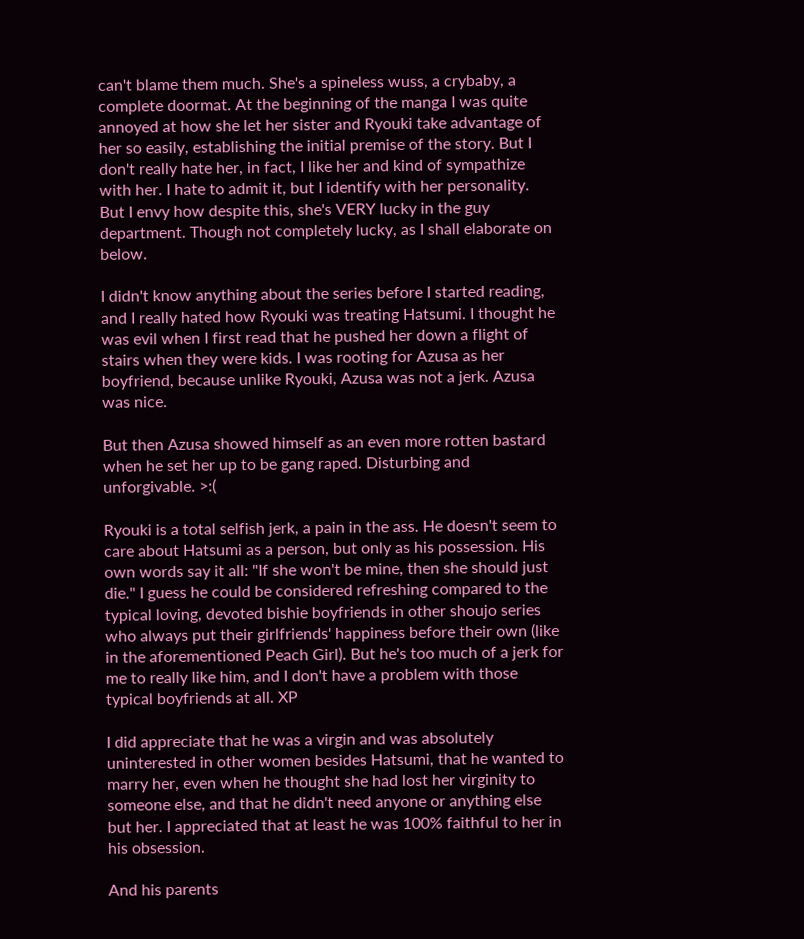can't blame them much. She's a spineless wuss, a crybaby, a complete doormat. At the beginning of the manga I was quite annoyed at how she let her sister and Ryouki take advantage of her so easily, establishing the initial premise of the story. But I don't really hate her, in fact, I like her and kind of sympathize with her. I hate to admit it, but I identify with her personality. But I envy how despite this, she's VERY lucky in the guy department. Though not completely lucky, as I shall elaborate on below.

I didn't know anything about the series before I started reading, and I really hated how Ryouki was treating Hatsumi. I thought he was evil when I first read that he pushed her down a flight of stairs when they were kids. I was rooting for Azusa as her boyfriend, because unlike Ryouki, Azusa was not a jerk. Azusa was nice.

But then Azusa showed himself as an even more rotten bastard when he set her up to be gang raped. Disturbing and unforgivable. >:(

Ryouki is a total selfish jerk, a pain in the ass. He doesn't seem to care about Hatsumi as a person, but only as his possession. His own words say it all: "If she won't be mine, then she should just die." I guess he could be considered refreshing compared to the typical loving, devoted bishie boyfriends in other shoujo series who always put their girlfriends' happiness before their own (like in the aforementioned Peach Girl). But he's too much of a jerk for me to really like him, and I don't have a problem with those typical boyfriends at all. XP

I did appreciate that he was a virgin and was absolutely uninterested in other women besides Hatsumi, that he wanted to marry her, even when he thought she had lost her virginity to someone else, and that he didn't need anyone or anything else but her. I appreciated that at least he was 100% faithful to her in his obsession.

And his parents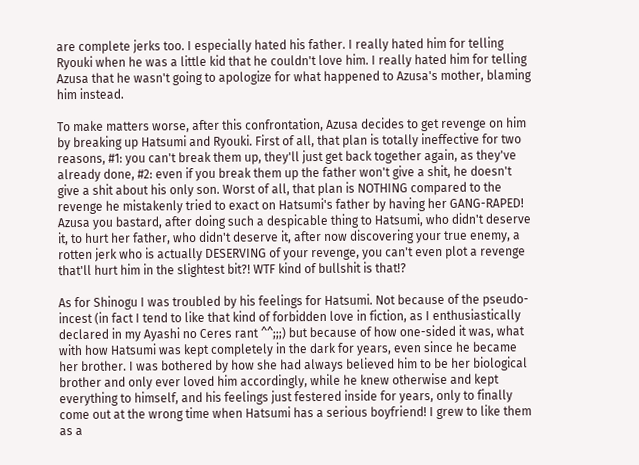are complete jerks too. I especially hated his father. I really hated him for telling Ryouki when he was a little kid that he couldn't love him. I really hated him for telling Azusa that he wasn't going to apologize for what happened to Azusa's mother, blaming him instead.

To make matters worse, after this confrontation, Azusa decides to get revenge on him by breaking up Hatsumi and Ryouki. First of all, that plan is totally ineffective for two reasons, #1: you can't break them up, they'll just get back together again, as they've already done, #2: even if you break them up the father won't give a shit, he doesn't give a shit about his only son. Worst of all, that plan is NOTHING compared to the revenge he mistakenly tried to exact on Hatsumi's father by having her GANG-RAPED! Azusa you bastard, after doing such a despicable thing to Hatsumi, who didn't deserve it, to hurt her father, who didn't deserve it, after now discovering your true enemy, a rotten jerk who is actually DESERVING of your revenge, you can't even plot a revenge that'll hurt him in the slightest bit?! WTF kind of bullshit is that!?

As for Shinogu I was troubled by his feelings for Hatsumi. Not because of the pseudo-incest (in fact I tend to like that kind of forbidden love in fiction, as I enthusiastically declared in my Ayashi no Ceres rant ^^;;;) but because of how one-sided it was, what with how Hatsumi was kept completely in the dark for years, even since he became her brother. I was bothered by how she had always believed him to be her biological brother and only ever loved him accordingly, while he knew otherwise and kept everything to himself, and his feelings just festered inside for years, only to finally come out at the wrong time when Hatsumi has a serious boyfriend! I grew to like them as a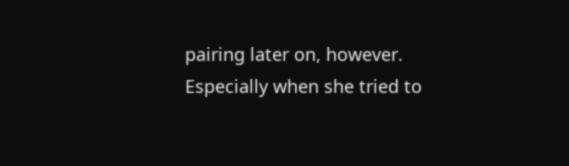pairing later on, however. Especially when she tried to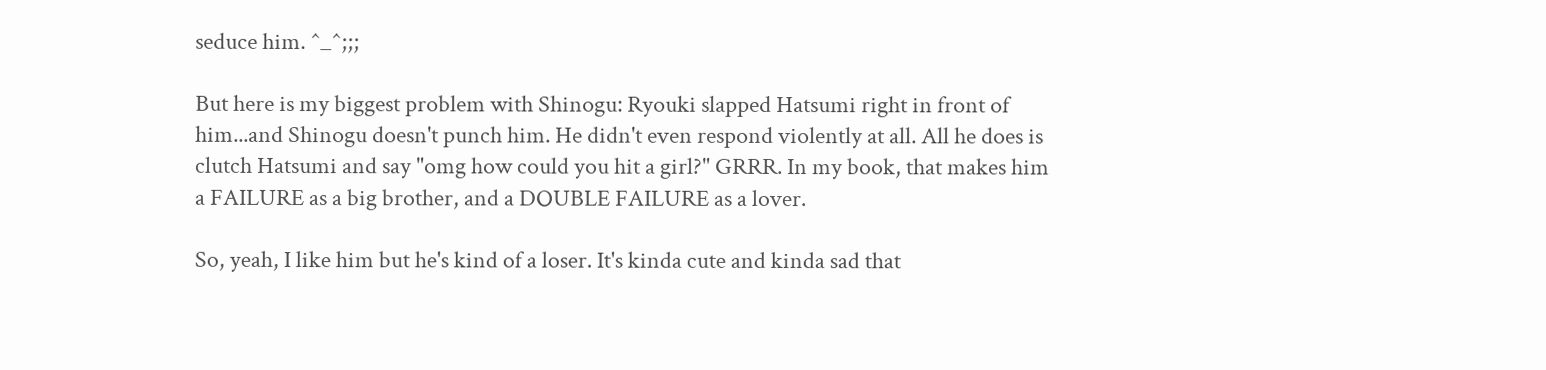seduce him. ^_^;;;

But here is my biggest problem with Shinogu: Ryouki slapped Hatsumi right in front of him...and Shinogu doesn't punch him. He didn't even respond violently at all. All he does is clutch Hatsumi and say "omg how could you hit a girl?" GRRR. In my book, that makes him a FAILURE as a big brother, and a DOUBLE FAILURE as a lover.

So, yeah, I like him but he's kind of a loser. It's kinda cute and kinda sad that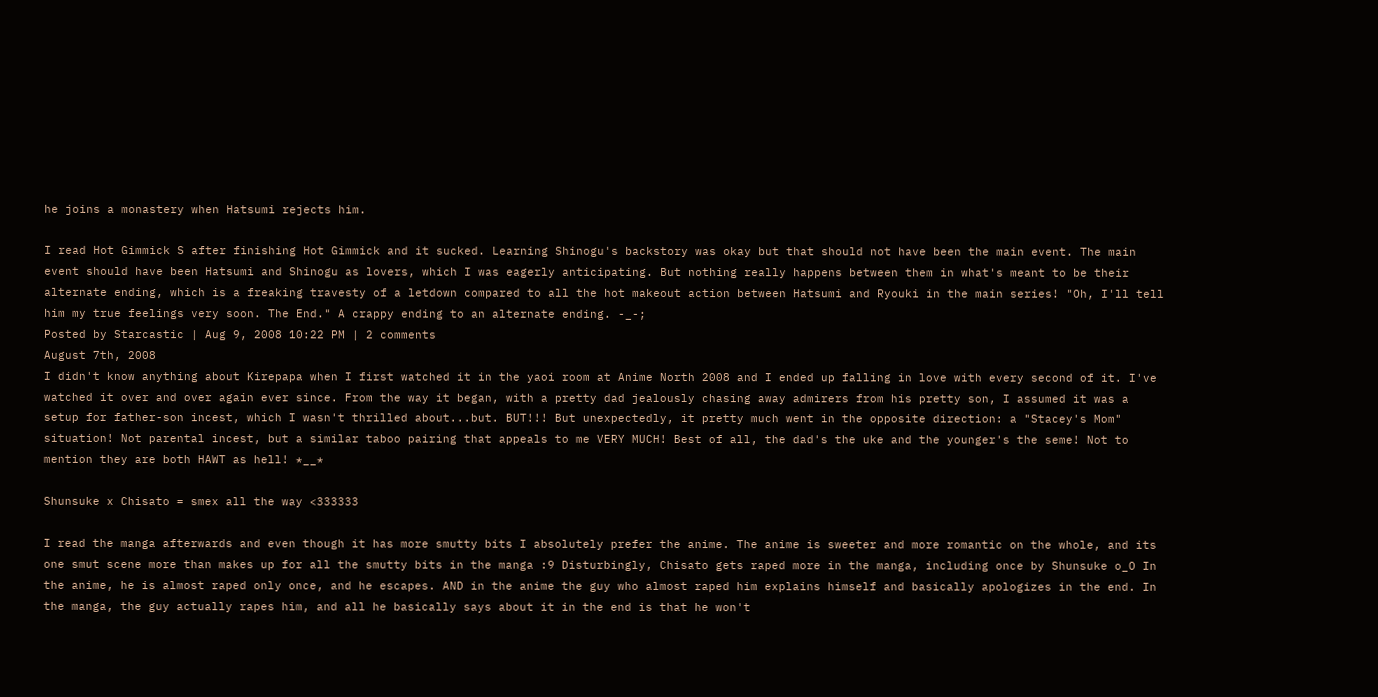he joins a monastery when Hatsumi rejects him.

I read Hot Gimmick S after finishing Hot Gimmick and it sucked. Learning Shinogu's backstory was okay but that should not have been the main event. The main event should have been Hatsumi and Shinogu as lovers, which I was eagerly anticipating. But nothing really happens between them in what's meant to be their alternate ending, which is a freaking travesty of a letdown compared to all the hot makeout action between Hatsumi and Ryouki in the main series! "Oh, I'll tell him my true feelings very soon. The End." A crappy ending to an alternate ending. -_-;
Posted by Starcastic | Aug 9, 2008 10:22 PM | 2 comments
August 7th, 2008
I didn't know anything about Kirepapa when I first watched it in the yaoi room at Anime North 2008 and I ended up falling in love with every second of it. I've watched it over and over again ever since. From the way it began, with a pretty dad jealously chasing away admirers from his pretty son, I assumed it was a setup for father-son incest, which I wasn't thrilled about...but. BUT!!! But unexpectedly, it pretty much went in the opposite direction: a "Stacey's Mom" situation! Not parental incest, but a similar taboo pairing that appeals to me VERY MUCH! Best of all, the dad's the uke and the younger's the seme! Not to mention they are both HAWT as hell! *__*

Shunsuke x Chisato = smex all the way <333333

I read the manga afterwards and even though it has more smutty bits I absolutely prefer the anime. The anime is sweeter and more romantic on the whole, and its one smut scene more than makes up for all the smutty bits in the manga :9 Disturbingly, Chisato gets raped more in the manga, including once by Shunsuke o_O In the anime, he is almost raped only once, and he escapes. AND in the anime the guy who almost raped him explains himself and basically apologizes in the end. In the manga, the guy actually rapes him, and all he basically says about it in the end is that he won't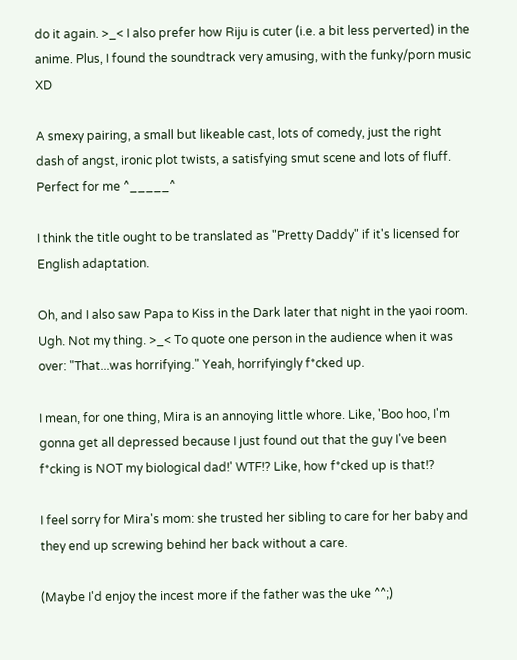do it again. >_< I also prefer how Riju is cuter (i.e. a bit less perverted) in the anime. Plus, I found the soundtrack very amusing, with the funky/porn music XD

A smexy pairing, a small but likeable cast, lots of comedy, just the right dash of angst, ironic plot twists, a satisfying smut scene and lots of fluff. Perfect for me ^_____^

I think the title ought to be translated as "Pretty Daddy" if it's licensed for English adaptation.

Oh, and I also saw Papa to Kiss in the Dark later that night in the yaoi room. Ugh. Not my thing. >_< To quote one person in the audience when it was over: "That...was horrifying." Yeah, horrifyingly f*cked up.

I mean, for one thing, Mira is an annoying little whore. Like, 'Boo hoo, I'm gonna get all depressed because I just found out that the guy I've been f*cking is NOT my biological dad!' WTF!? Like, how f*cked up is that!?

I feel sorry for Mira's mom: she trusted her sibling to care for her baby and they end up screwing behind her back without a care.

(Maybe I'd enjoy the incest more if the father was the uke ^^;)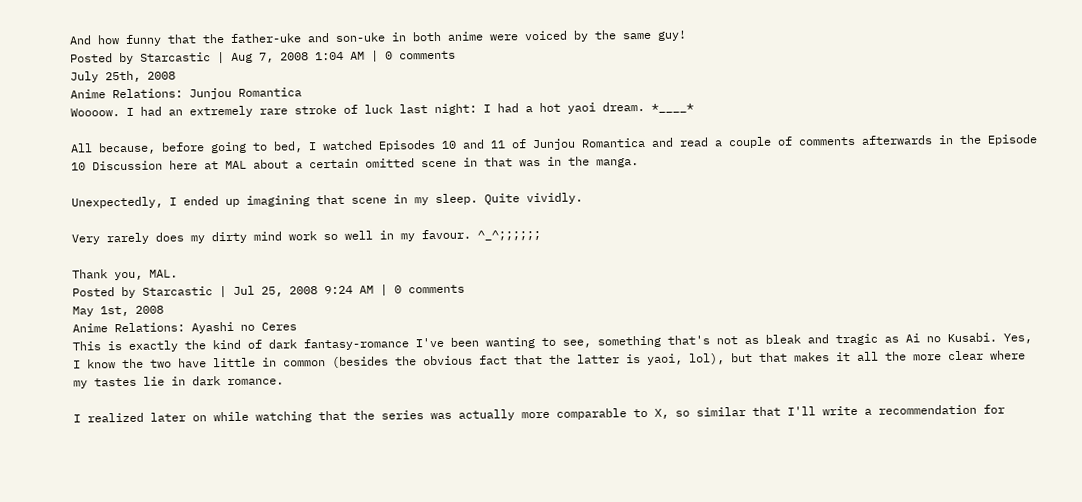And how funny that the father-uke and son-uke in both anime were voiced by the same guy!
Posted by Starcastic | Aug 7, 2008 1:04 AM | 0 comments
July 25th, 2008
Anime Relations: Junjou Romantica
Woooow. I had an extremely rare stroke of luck last night: I had a hot yaoi dream. *____*

All because, before going to bed, I watched Episodes 10 and 11 of Junjou Romantica and read a couple of comments afterwards in the Episode 10 Discussion here at MAL about a certain omitted scene in that was in the manga.

Unexpectedly, I ended up imagining that scene in my sleep. Quite vividly.

Very rarely does my dirty mind work so well in my favour. ^_^;;;;;;

Thank you, MAL.
Posted by Starcastic | Jul 25, 2008 9:24 AM | 0 comments
May 1st, 2008
Anime Relations: Ayashi no Ceres
This is exactly the kind of dark fantasy-romance I've been wanting to see, something that's not as bleak and tragic as Ai no Kusabi. Yes, I know the two have little in common (besides the obvious fact that the latter is yaoi, lol), but that makes it all the more clear where my tastes lie in dark romance.

I realized later on while watching that the series was actually more comparable to X, so similar that I'll write a recommendation for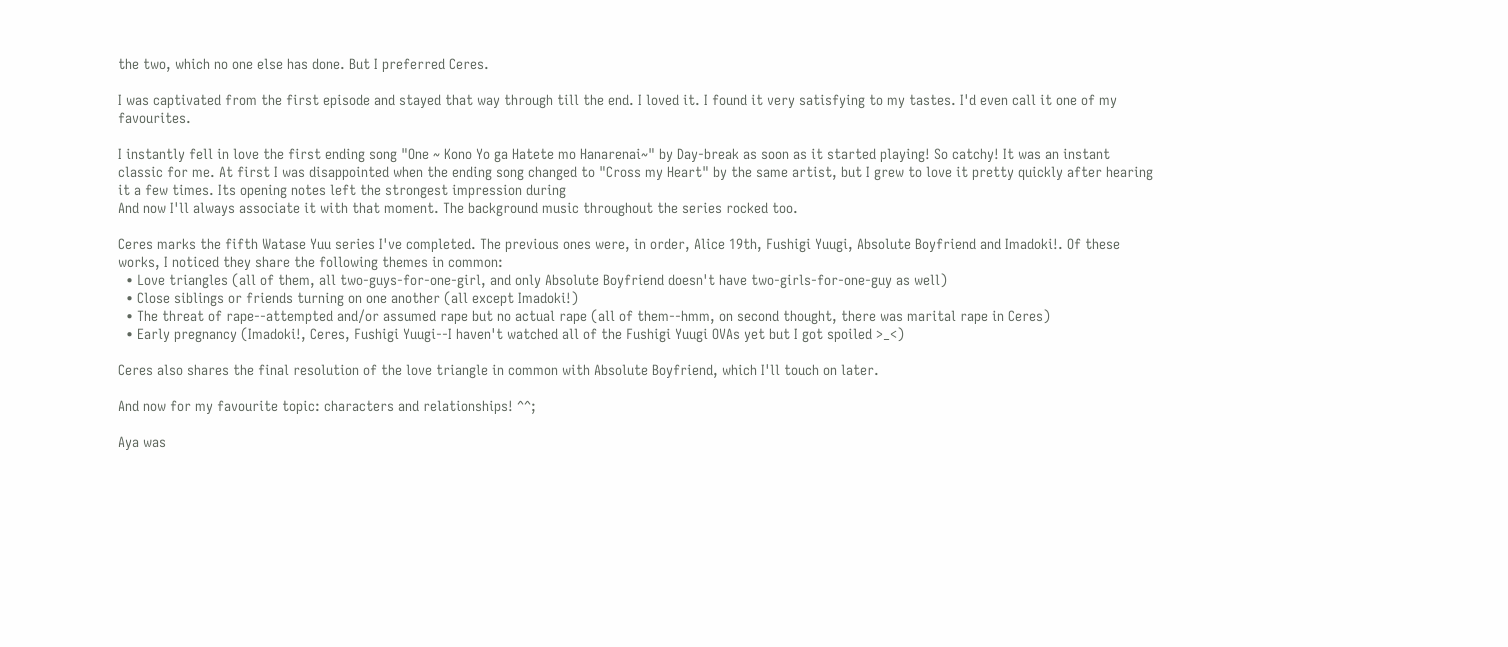the two, which no one else has done. But I preferred Ceres.

I was captivated from the first episode and stayed that way through till the end. I loved it. I found it very satisfying to my tastes. I'd even call it one of my favourites.

I instantly fell in love the first ending song "One ~ Kono Yo ga Hatete mo Hanarenai~" by Day-break as soon as it started playing! So catchy! It was an instant classic for me. At first I was disappointed when the ending song changed to "Cross my Heart" by the same artist, but I grew to love it pretty quickly after hearing it a few times. Its opening notes left the strongest impression during
And now I'll always associate it with that moment. The background music throughout the series rocked too.

Ceres marks the fifth Watase Yuu series I've completed. The previous ones were, in order, Alice 19th, Fushigi Yuugi, Absolute Boyfriend and Imadoki!. Of these works, I noticed they share the following themes in common:
  • Love triangles (all of them, all two-guys-for-one-girl, and only Absolute Boyfriend doesn't have two-girls-for-one-guy as well)
  • Close siblings or friends turning on one another (all except Imadoki!)
  • The threat of rape--attempted and/or assumed rape but no actual rape (all of them--hmm, on second thought, there was marital rape in Ceres)
  • Early pregnancy (Imadoki!, Ceres, Fushigi Yuugi--I haven't watched all of the Fushigi Yuugi OVAs yet but I got spoiled >_<)

Ceres also shares the final resolution of the love triangle in common with Absolute Boyfriend, which I'll touch on later.

And now for my favourite topic: characters and relationships! ^^;

Aya was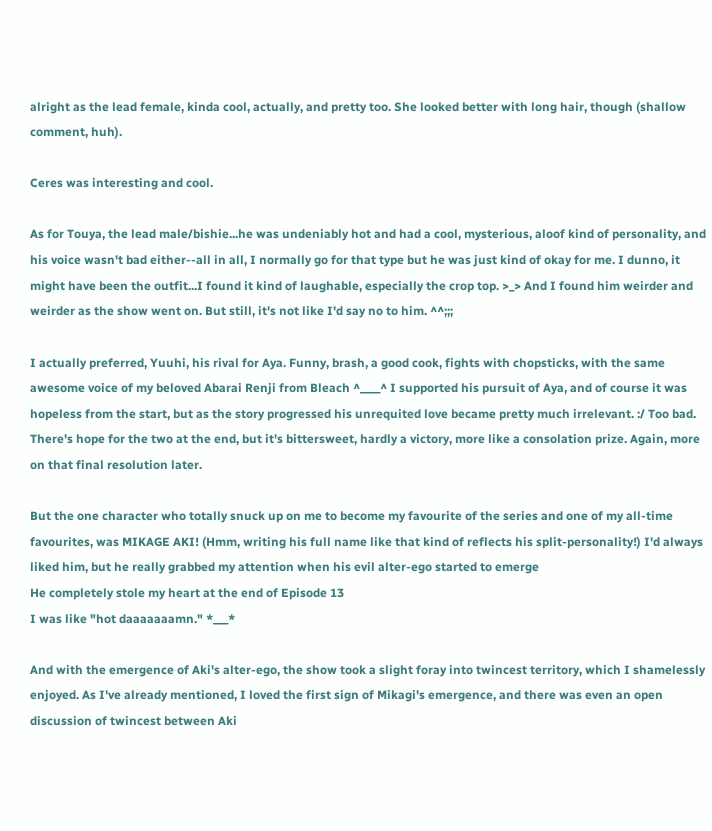alright as the lead female, kinda cool, actually, and pretty too. She looked better with long hair, though (shallow comment, huh).

Ceres was interesting and cool.

As for Touya, the lead male/bishie...he was undeniably hot and had a cool, mysterious, aloof kind of personality, and his voice wasn't bad either--all in all, I normally go for that type but he was just kind of okay for me. I dunno, it might have been the outfit...I found it kind of laughable, especially the crop top. >_> And I found him weirder and weirder as the show went on. But still, it's not like I'd say no to him. ^^;;;

I actually preferred, Yuuhi, his rival for Aya. Funny, brash, a good cook, fights with chopsticks, with the same awesome voice of my beloved Abarai Renji from Bleach ^____^ I supported his pursuit of Aya, and of course it was hopeless from the start, but as the story progressed his unrequited love became pretty much irrelevant. :/ Too bad. There's hope for the two at the end, but it's bittersweet, hardly a victory, more like a consolation prize. Again, more on that final resolution later.

But the one character who totally snuck up on me to become my favourite of the series and one of my all-time favourites, was MIKAGE AKI! (Hmm, writing his full name like that kind of reflects his split-personality!) I'd always liked him, but he really grabbed my attention when his evil alter-ego started to emerge
He completely stole my heart at the end of Episode 13
I was like "hot daaaaaaamn." *___*

And with the emergence of Aki's alter-ego, the show took a slight foray into twincest territory, which I shamelessly enjoyed. As I've already mentioned, I loved the first sign of Mikagi's emergence, and there was even an open discussion of twincest between Aki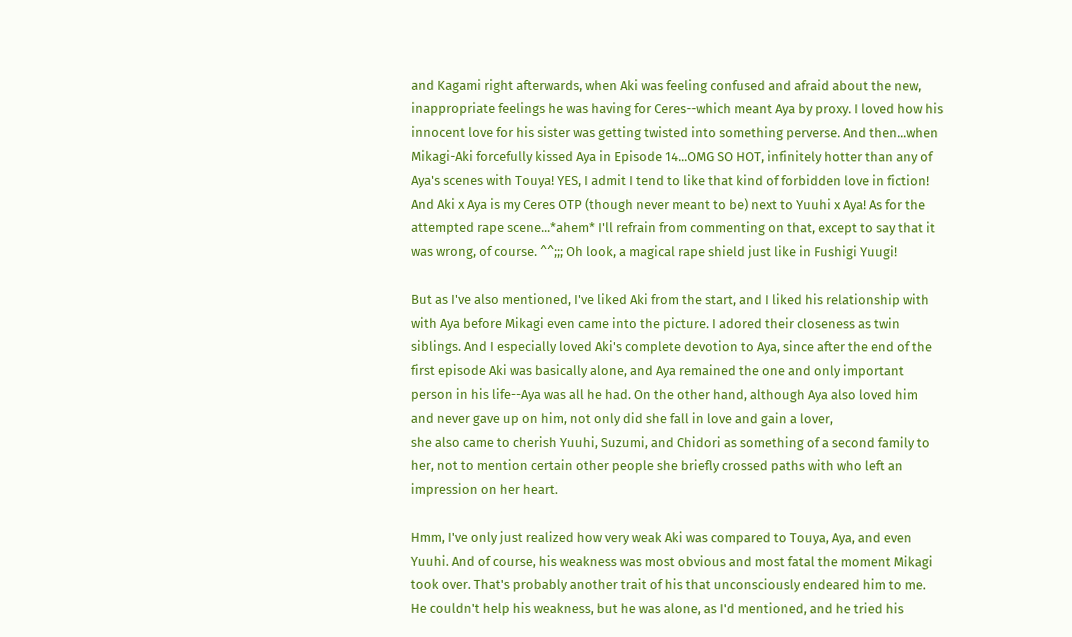and Kagami right afterwards, when Aki was feeling confused and afraid about the new, inappropriate feelings he was having for Ceres--which meant Aya by proxy. I loved how his innocent love for his sister was getting twisted into something perverse. And then...when Mikagi-Aki forcefully kissed Aya in Episode 14...OMG SO HOT, infinitely hotter than any of Aya's scenes with Touya! YES, I admit I tend to like that kind of forbidden love in fiction! And Aki x Aya is my Ceres OTP (though never meant to be) next to Yuuhi x Aya! As for the attempted rape scene...*ahem* I'll refrain from commenting on that, except to say that it was wrong, of course. ^^;;; Oh look, a magical rape shield just like in Fushigi Yuugi!

But as I've also mentioned, I've liked Aki from the start, and I liked his relationship with with Aya before Mikagi even came into the picture. I adored their closeness as twin siblings. And I especially loved Aki's complete devotion to Aya, since after the end of the first episode Aki was basically alone, and Aya remained the one and only important person in his life--Aya was all he had. On the other hand, although Aya also loved him and never gave up on him, not only did she fall in love and gain a lover,
she also came to cherish Yuuhi, Suzumi, and Chidori as something of a second family to her, not to mention certain other people she briefly crossed paths with who left an impression on her heart.

Hmm, I've only just realized how very weak Aki was compared to Touya, Aya, and even Yuuhi. And of course, his weakness was most obvious and most fatal the moment Mikagi took over. That's probably another trait of his that unconsciously endeared him to me. He couldn't help his weakness, but he was alone, as I'd mentioned, and he tried his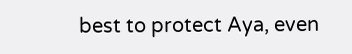best to protect Aya, even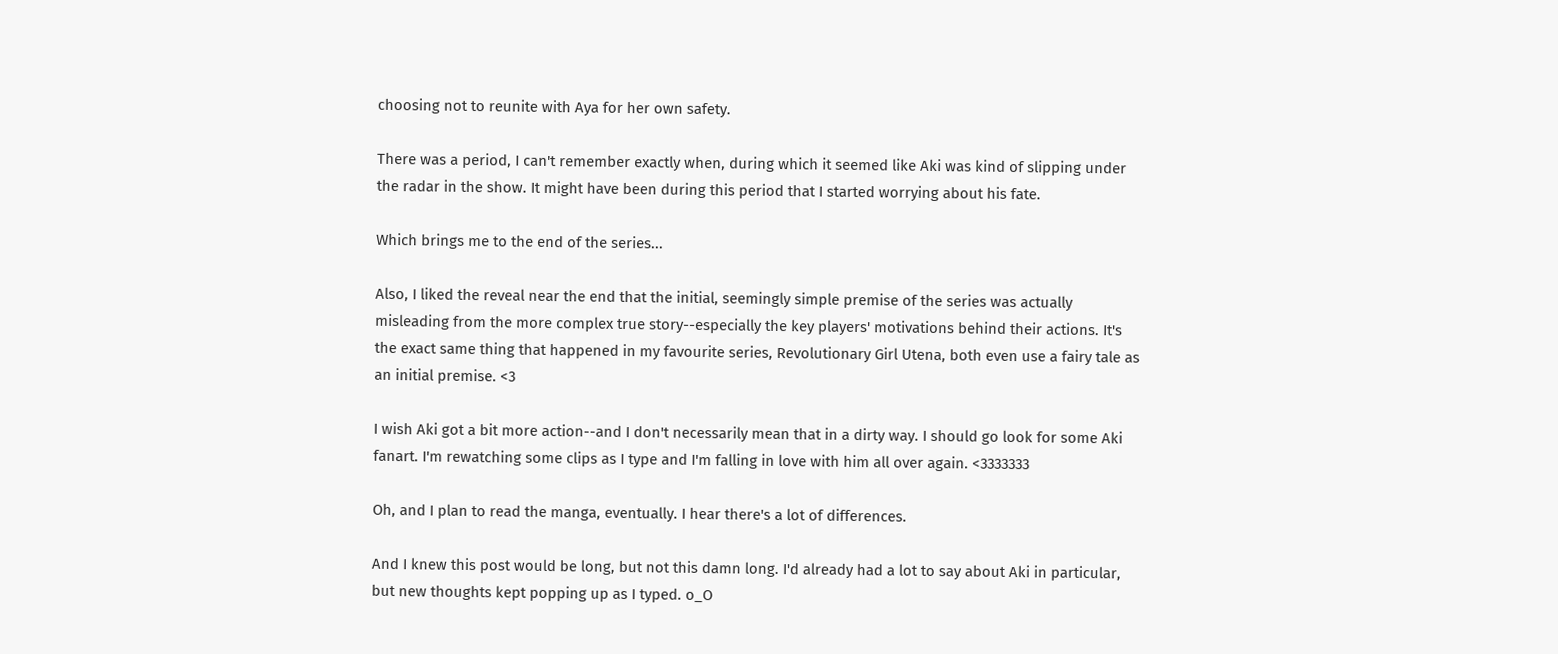choosing not to reunite with Aya for her own safety.

There was a period, I can't remember exactly when, during which it seemed like Aki was kind of slipping under the radar in the show. It might have been during this period that I started worrying about his fate.

Which brings me to the end of the series...

Also, I liked the reveal near the end that the initial, seemingly simple premise of the series was actually misleading from the more complex true story--especially the key players' motivations behind their actions. It's the exact same thing that happened in my favourite series, Revolutionary Girl Utena, both even use a fairy tale as an initial premise. <3

I wish Aki got a bit more action--and I don't necessarily mean that in a dirty way. I should go look for some Aki fanart. I'm rewatching some clips as I type and I'm falling in love with him all over again. <3333333

Oh, and I plan to read the manga, eventually. I hear there's a lot of differences.

And I knew this post would be long, but not this damn long. I'd already had a lot to say about Aki in particular, but new thoughts kept popping up as I typed. o_O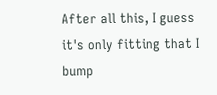After all this, I guess it's only fitting that I bump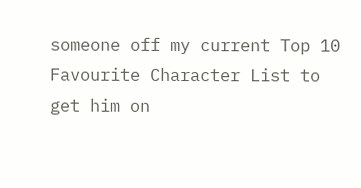someone off my current Top 10 Favourite Character List to get him on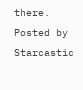there.
Posted by Starcastic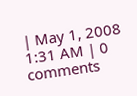| May 1, 2008 1:31 AM | 0 comments